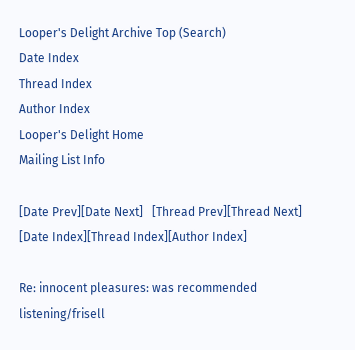Looper's Delight Archive Top (Search)
Date Index
Thread Index
Author Index
Looper's Delight Home
Mailing List Info

[Date Prev][Date Next]   [Thread Prev][Thread Next]   [Date Index][Thread Index][Author Index]

Re: innocent pleasures: was recommended listening/frisell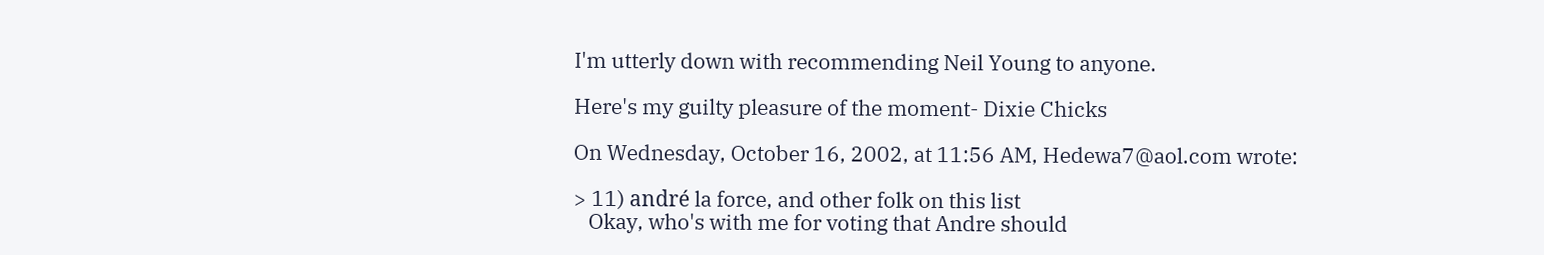I'm utterly down with recommending Neil Young to anyone.

Here's my guilty pleasure of the moment- Dixie Chicks

On Wednesday, October 16, 2002, at 11:56 AM, Hedewa7@aol.com wrote:

> 11) andré la force, and other folk on this list
   Okay, who's with me for voting that Andre should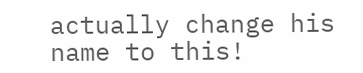actually change his
name to this!